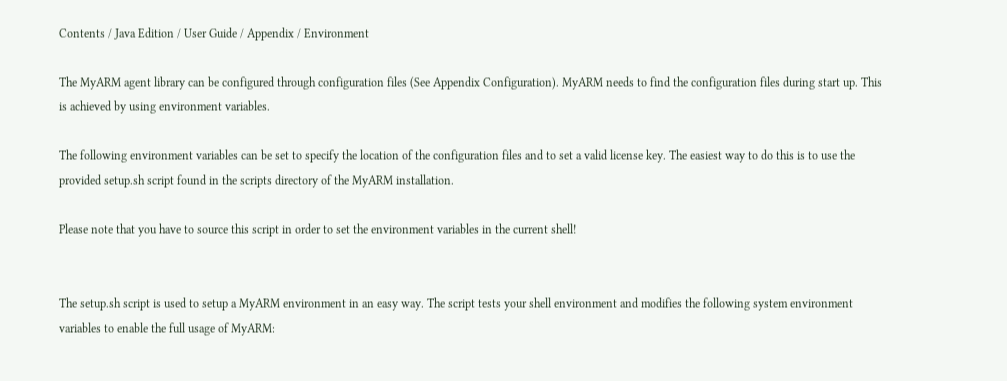Contents / Java Edition / User Guide / Appendix / Environment

The MyARM agent library can be configured through configuration files (See Appendix Configuration). MyARM needs to find the configuration files during start up. This is achieved by using environment variables.

The following environment variables can be set to specify the location of the configuration files and to set a valid license key. The easiest way to do this is to use the provided setup.sh script found in the scripts directory of the MyARM installation.

Please note that you have to source this script in order to set the environment variables in the current shell!


The setup.sh script is used to setup a MyARM environment in an easy way. The script tests your shell environment and modifies the following system environment variables to enable the full usage of MyARM: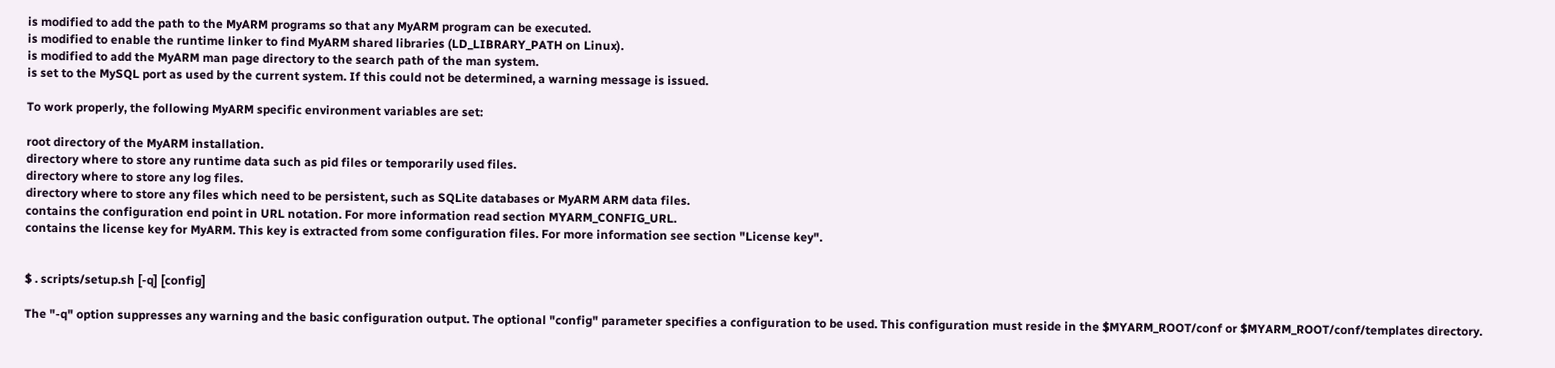is modified to add the path to the MyARM programs so that any MyARM program can be executed.
is modified to enable the runtime linker to find MyARM shared libraries (LD_LIBRARY_PATH on Linux).
is modified to add the MyARM man page directory to the search path of the man system.
is set to the MySQL port as used by the current system. If this could not be determined, a warning message is issued.

To work properly, the following MyARM specific environment variables are set:

root directory of the MyARM installation.
directory where to store any runtime data such as pid files or temporarily used files.
directory where to store any log files.
directory where to store any files which need to be persistent, such as SQLite databases or MyARM ARM data files.
contains the configuration end point in URL notation. For more information read section MYARM_CONFIG_URL.
contains the license key for MyARM. This key is extracted from some configuration files. For more information see section "License key".


$ . scripts/setup.sh [-q] [config]

The "-q" option suppresses any warning and the basic configuration output. The optional "config" parameter specifies a configuration to be used. This configuration must reside in the $MYARM_ROOT/conf or $MYARM_ROOT/conf/templates directory.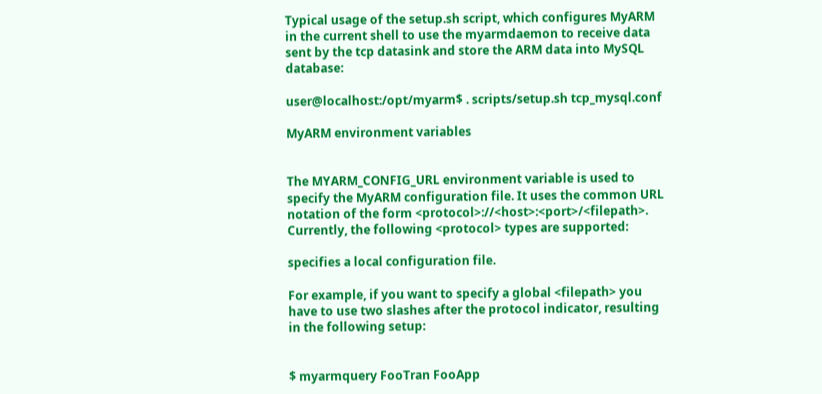Typical usage of the setup.sh script, which configures MyARM in the current shell to use the myarmdaemon to receive data sent by the tcp datasink and store the ARM data into MySQL database:

user@localhost:/opt/myarm$ . scripts/setup.sh tcp_mysql.conf

MyARM environment variables


The MYARM_CONFIG_URL environment variable is used to specify the MyARM configuration file. It uses the common URL notation of the form <protocol>://<host>:<port>/<filepath>. Currently, the following <protocol> types are supported:

specifies a local configuration file.

For example, if you want to specify a global <filepath> you have to use two slashes after the protocol indicator, resulting in the following setup:


$ myarmquery FooTran FooApp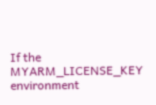If the MYARM_LICENSE_KEY environment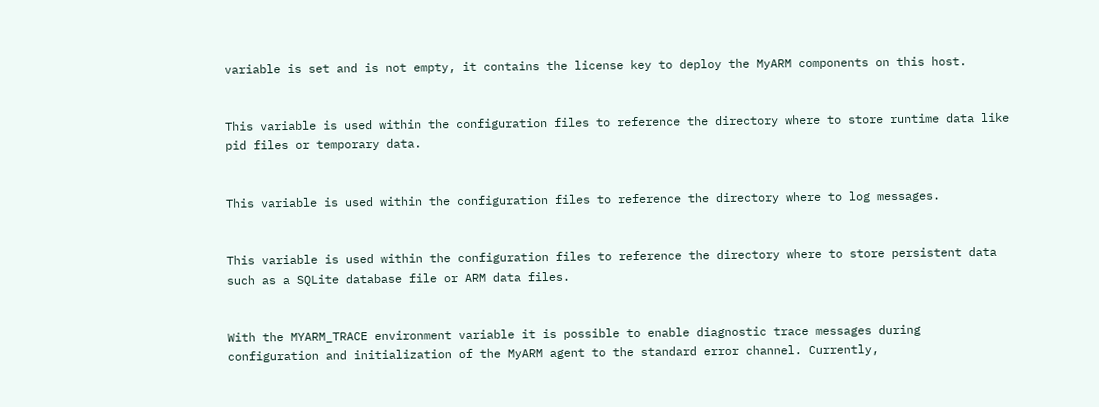variable is set and is not empty, it contains the license key to deploy the MyARM components on this host.


This variable is used within the configuration files to reference the directory where to store runtime data like pid files or temporary data.


This variable is used within the configuration files to reference the directory where to log messages.


This variable is used within the configuration files to reference the directory where to store persistent data such as a SQLite database file or ARM data files.


With the MYARM_TRACE environment variable it is possible to enable diagnostic trace messages during configuration and initialization of the MyARM agent to the standard error channel. Currently,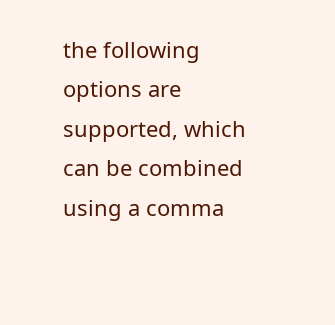the following options are supported, which can be combined using a comma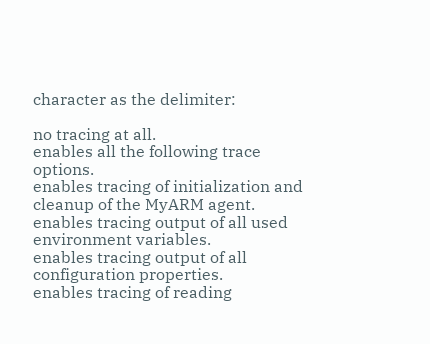character as the delimiter:

no tracing at all.
enables all the following trace options.
enables tracing of initialization and cleanup of the MyARM agent.
enables tracing output of all used environment variables.
enables tracing output of all configuration properties.
enables tracing of reading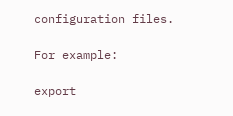configuration files.

For example:

export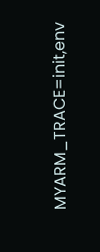MYARM_TRACE=init,env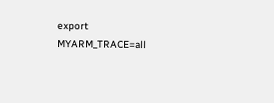export MYARM_TRACE=all